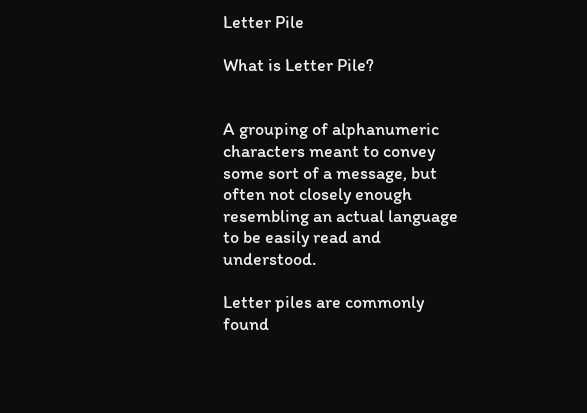Letter Pile

What is Letter Pile?


A grouping of alphanumeric characters meant to convey some sort of a message, but often not closely enough resembling an actual language to be easily read and understood.

Letter piles are commonly found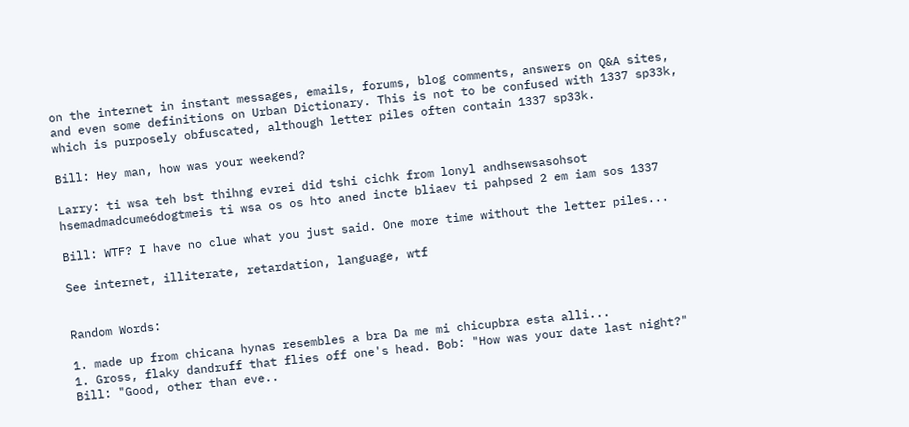on the internet in instant messages, emails, forums, blog comments, answers on Q&A sites, and even some definitions on Urban Dictionary. This is not to be confused with 1337 sp33k, which is purposely obfuscated, although letter piles often contain 1337 sp33k.

Bill: Hey man, how was your weekend?

Larry: ti wsa teh bst thihng evrei did tshi cichk from lonyl andhsewsasohsot hsemadmadcume6dogtmeis ti wsa os os hto aned incte bliaev ti pahpsed 2 em iam sos 1337

Bill: WTF? I have no clue what you just said. One more time without the letter piles...

See internet, illiterate, retardation, language, wtf


Random Words:

1. made up from chicana hynas resembles a bra Da me mi chicupbra esta alli...
1. Gross, flaky dandruff that flies off one's head. Bob: "How was your date last night?" Bill: "Good, other than eve..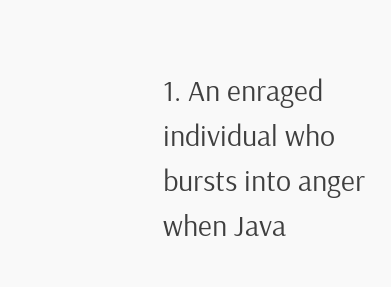1. An enraged individual who bursts into anger when Java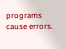programs cause errors.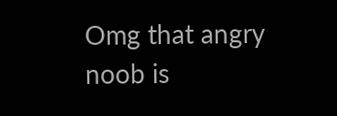Omg that angry noob is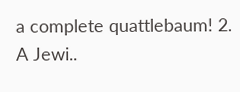a complete quattlebaum! 2. A Jewi..